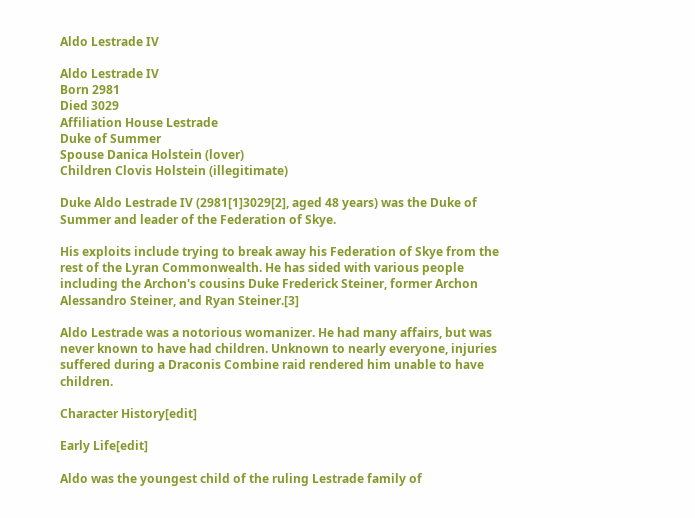Aldo Lestrade IV

Aldo Lestrade IV
Born 2981
Died 3029
Affiliation House Lestrade
Duke of Summer
Spouse Danica Holstein (lover)
Children Clovis Holstein (illegitimate)

Duke Aldo Lestrade IV (2981[1]3029[2], aged 48 years) was the Duke of Summer and leader of the Federation of Skye.

His exploits include trying to break away his Federation of Skye from the rest of the Lyran Commonwealth. He has sided with various people including the Archon's cousins Duke Frederick Steiner, former Archon Alessandro Steiner, and Ryan Steiner.[3]

Aldo Lestrade was a notorious womanizer. He had many affairs, but was never known to have had children. Unknown to nearly everyone, injuries suffered during a Draconis Combine raid rendered him unable to have children.

Character History[edit]

Early Life[edit]

Aldo was the youngest child of the ruling Lestrade family of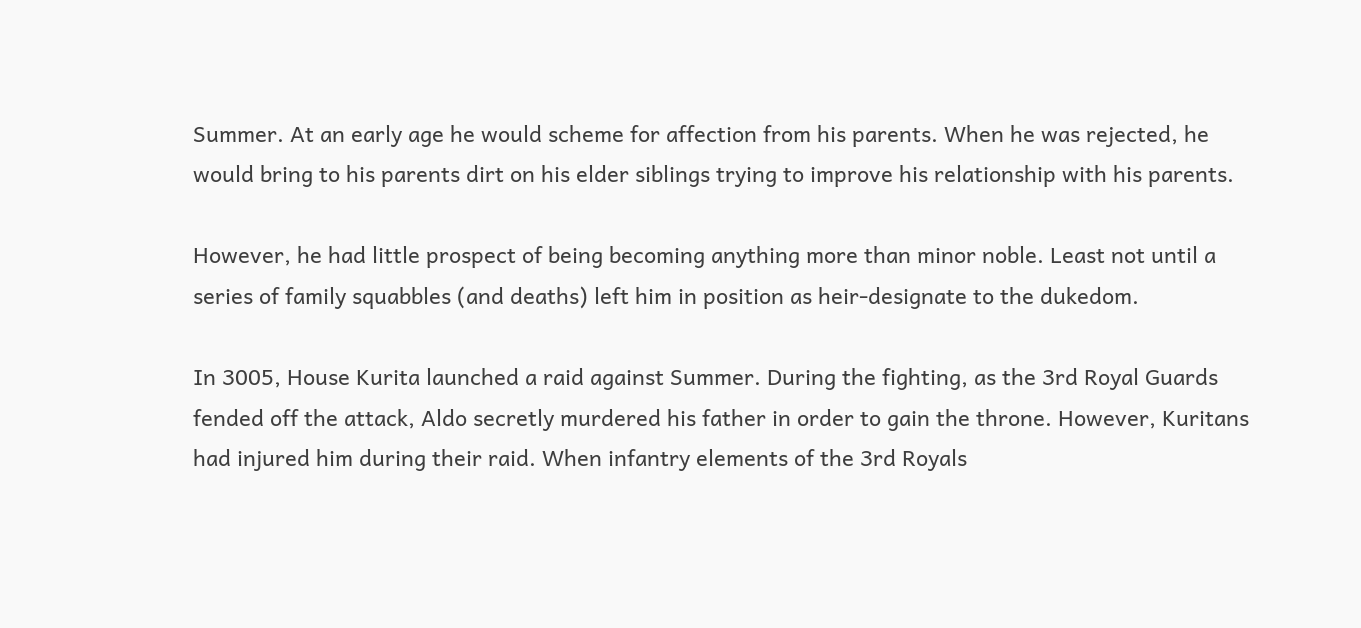Summer. At an early age he would scheme for affection from his parents. When he was rejected, he would bring to his parents dirt on his elder siblings trying to improve his relationship with his parents.

However, he had little prospect of being becoming anything more than minor noble. Least not until a series of family squabbles (and deaths) left him in position as heir-designate to the dukedom.

In 3005, House Kurita launched a raid against Summer. During the fighting, as the 3rd Royal Guards fended off the attack, Aldo secretly murdered his father in order to gain the throne. However, Kuritans had injured him during their raid. When infantry elements of the 3rd Royals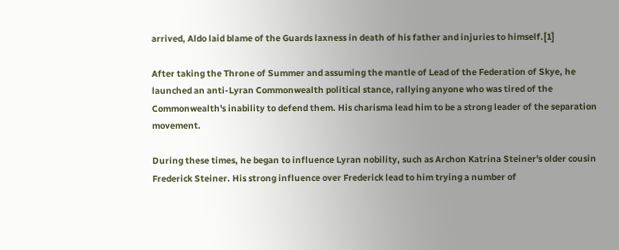arrived, Aldo laid blame of the Guards laxness in death of his father and injuries to himself.[1]

After taking the Throne of Summer and assuming the mantle of Lead of the Federation of Skye, he launched an anti-Lyran Commonwealth political stance, rallying anyone who was tired of the Commonwealth's inability to defend them. His charisma lead him to be a strong leader of the separation movement.

During these times, he began to influence Lyran nobility, such as Archon Katrina Steiner's older cousin Frederick Steiner. His strong influence over Frederick lead to him trying a number of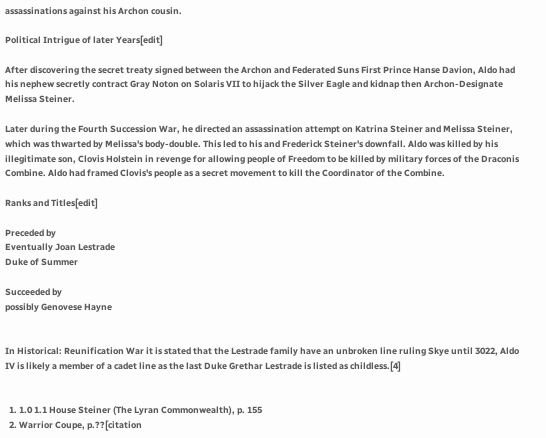assassinations against his Archon cousin.

Political Intrigue of later Years[edit]

After discovering the secret treaty signed between the Archon and Federated Suns First Prince Hanse Davion, Aldo had his nephew secretly contract Gray Noton on Solaris VII to hijack the Silver Eagle and kidnap then Archon-Designate Melissa Steiner.

Later during the Fourth Succession War, he directed an assassination attempt on Katrina Steiner and Melissa Steiner, which was thwarted by Melissa's body-double. This led to his and Frederick Steiner's downfall. Aldo was killed by his illegitimate son, Clovis Holstein in revenge for allowing people of Freedom to be killed by military forces of the Draconis Combine. Aldo had framed Clovis's people as a secret movement to kill the Coordinator of the Combine.

Ranks and Titles[edit]

Preceded by
Eventually Joan Lestrade
Duke of Summer

Succeeded by
possibly Genovese Hayne


In Historical: Reunification War it is stated that the Lestrade family have an unbroken line ruling Skye until 3022, Aldo IV is likely a member of a cadet line as the last Duke Grethar Lestrade is listed as childless.[4]


  1. 1.0 1.1 House Steiner (The Lyran Commonwealth), p. 155
  2. Warrior Coupe, p.??[citation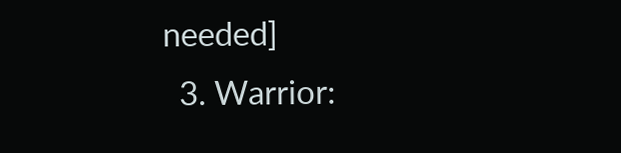needed]
  3. Warrior: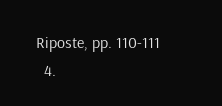Riposte, pp. 110-111
  4.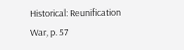Historical: Reunification War, p. 57